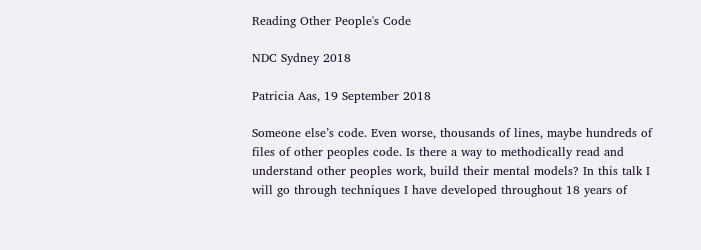Reading Other People's Code

NDC Sydney 2018

Patricia Aas, 19 September 2018

Someone else’s code. Even worse, thousands of lines, maybe hundreds of files of other peoples code. Is there a way to methodically read and understand other peoples work, build their mental models? In this talk I will go through techniques I have developed throughout 18 years of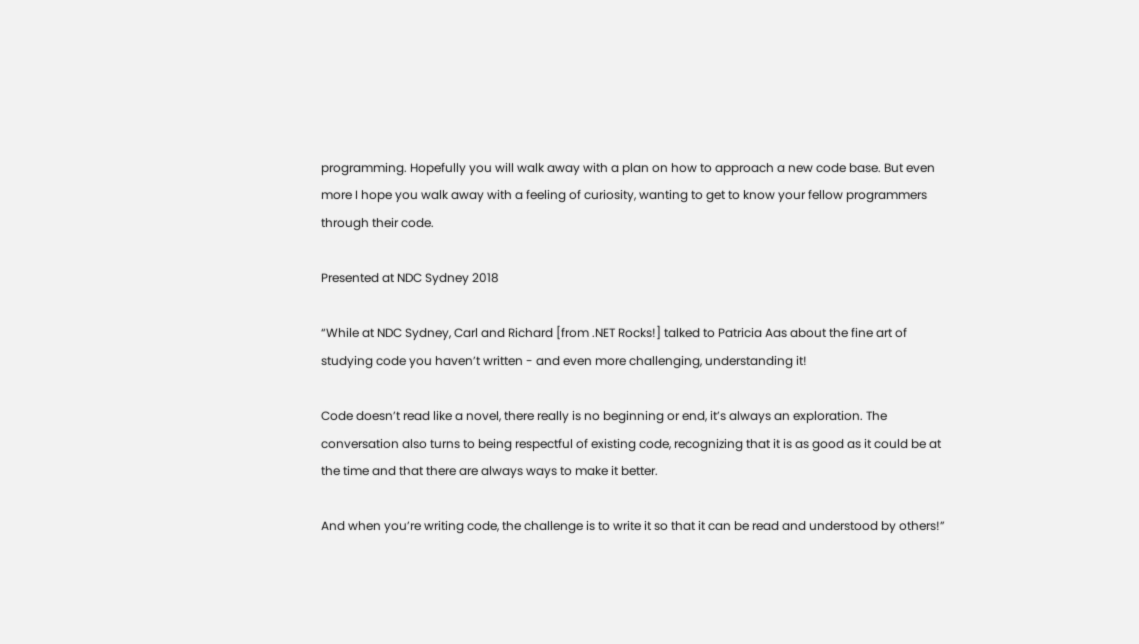programming. Hopefully you will walk away with a plan on how to approach a new code base. But even more I hope you walk away with a feeling of curiosity, wanting to get to know your fellow programmers through their code.

Presented at NDC Sydney 2018

“While at NDC Sydney, Carl and Richard [from .NET Rocks!] talked to Patricia Aas about the fine art of studying code you haven’t written - and even more challenging, understanding it!

Code doesn’t read like a novel, there really is no beginning or end, it’s always an exploration. The conversation also turns to being respectful of existing code, recognizing that it is as good as it could be at the time and that there are always ways to make it better.

And when you’re writing code, the challenge is to write it so that it can be read and understood by others!”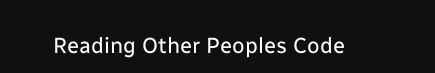Reading Other Peoples Code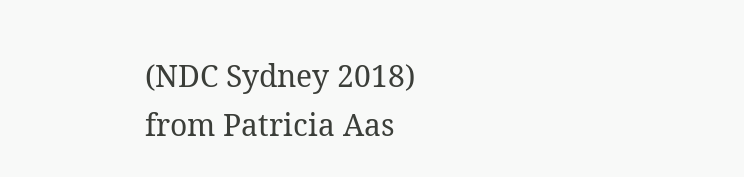(NDC Sydney 2018) from Patricia Aas